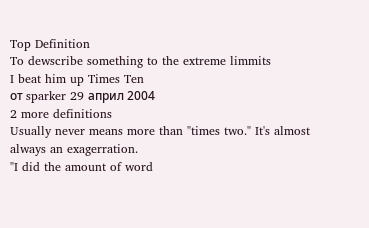Top Definition
To dewscribe something to the extreme limmits
I beat him up Times Ten
от sparker 29 април 2004
2 more definitions
Usually never means more than "times two." It's almost always an exagerration.
"I did the amount of word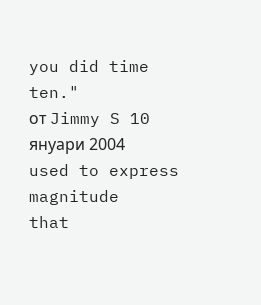you did time ten."
от Jimmy S 10 януари 2004
used to express magnitude
that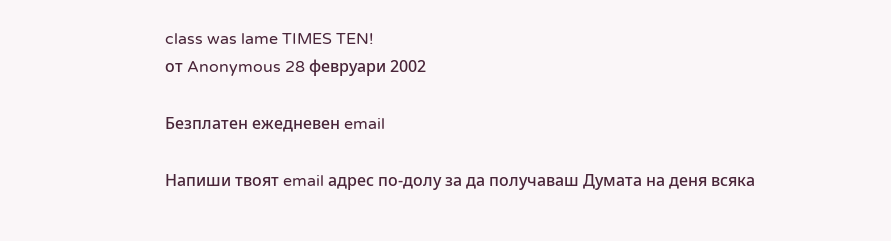class was lame TIMES TEN!
от Anonymous 28 февруари 2002

Безплатен ежедневен email

Напиши твоят email адрес по-долу за да получаваш Думата на деня всяка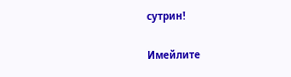сутрин!

Имейлите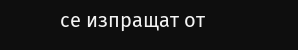се изпращат от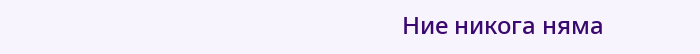Ние никога няма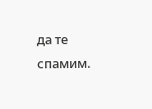да те спамим.